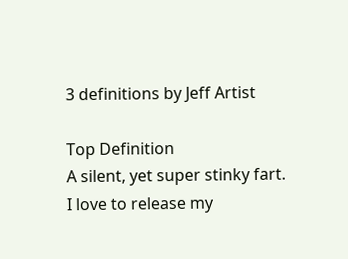3 definitions by Jeff Artist

Top Definition
A silent, yet super stinky fart.
I love to release my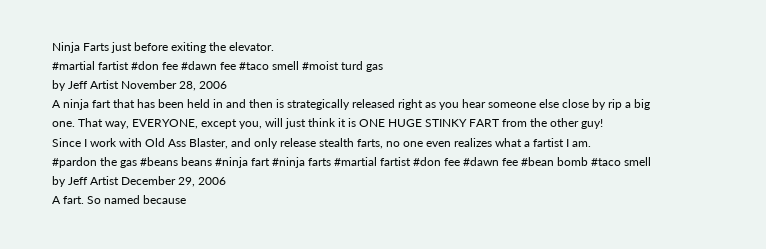Ninja Farts just before exiting the elevator.
#martial fartist #don fee #dawn fee #taco smell #moist turd gas
by Jeff Artist November 28, 2006
A ninja fart that has been held in and then is strategically released right as you hear someone else close by rip a big one. That way, EVERYONE, except you, will just think it is ONE HUGE STINKY FART from the other guy!
Since I work with Old Ass Blaster, and only release stealth farts, no one even realizes what a fartist I am.
#pardon the gas #beans beans #ninja fart #ninja farts #martial fartist #don fee #dawn fee #bean bomb #taco smell
by Jeff Artist December 29, 2006
A fart. So named because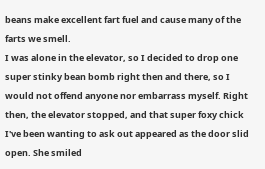beans make excellent fart fuel and cause many of the farts we smell.
I was alone in the elevator, so I decided to drop one super stinky bean bomb right then and there, so I would not offend anyone nor embarrass myself. Right then, the elevator stopped, and that super foxy chick I've been wanting to ask out appeared as the door slid open. She smiled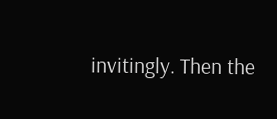invitingly. Then the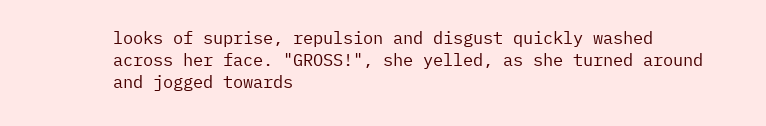looks of suprise, repulsion and disgust quickly washed across her face. "GROSS!", she yelled, as she turned around and jogged towards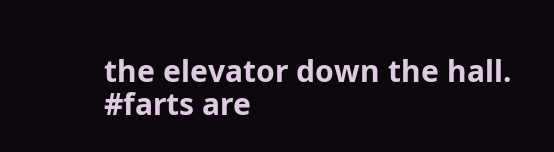the elevator down the hall.
#farts are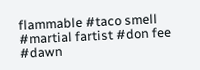flammable #taco smell #martial fartist #don fee #dawn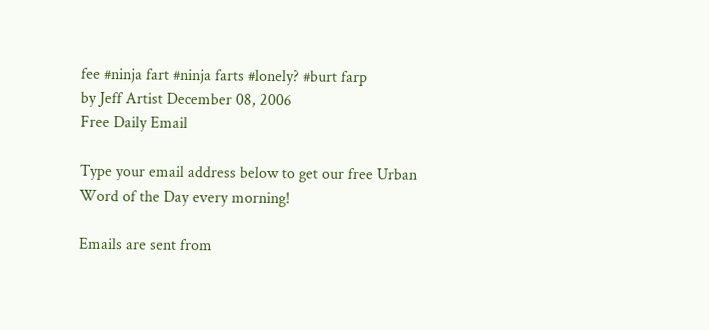fee #ninja fart #ninja farts #lonely? #burt farp
by Jeff Artist December 08, 2006
Free Daily Email

Type your email address below to get our free Urban Word of the Day every morning!

Emails are sent from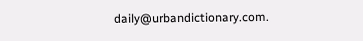daily@urbandictionary.com.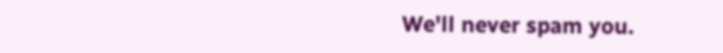We'll never spam you.